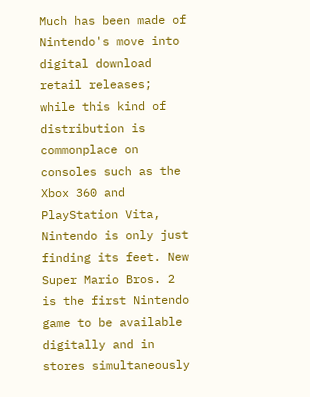Much has been made of Nintendo's move into digital download retail releases; while this kind of distribution is commonplace on consoles such as the Xbox 360 and PlayStation Vita, Nintendo is only just finding its feet. New Super Mario Bros. 2 is the first Nintendo game to be available digitally and in stores simultaneously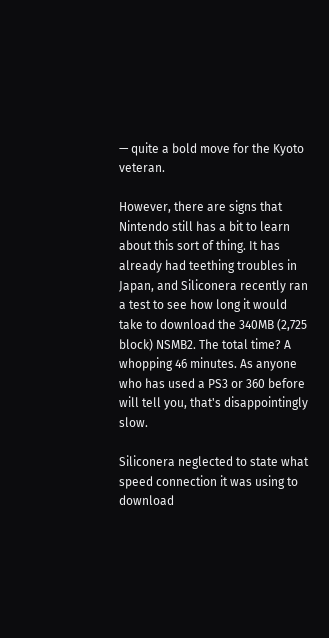— quite a bold move for the Kyoto veteran.

However, there are signs that Nintendo still has a bit to learn about this sort of thing. It has already had teething troubles in Japan, and Siliconera recently ran a test to see how long it would take to download the 340MB (2,725 block) NSMB2. The total time? A whopping 46 minutes. As anyone who has used a PS3 or 360 before will tell you, that's disappointingly slow.

Siliconera neglected to state what speed connection it was using to download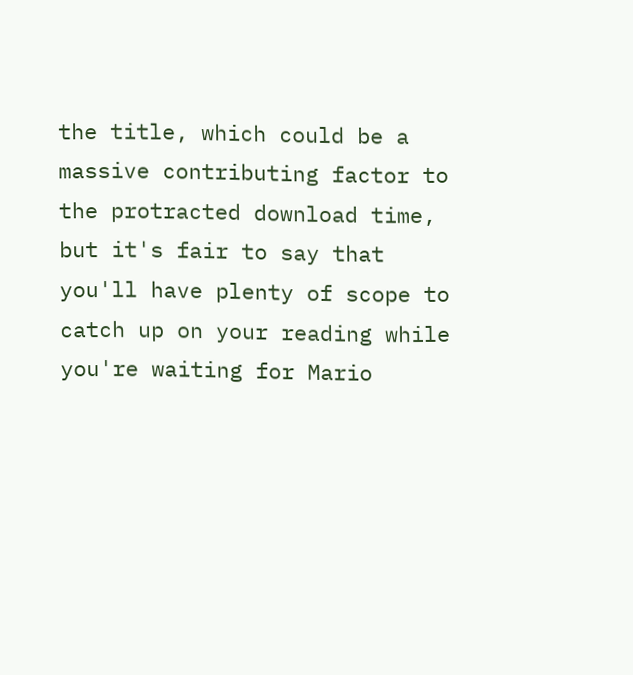the title, which could be a massive contributing factor to the protracted download time, but it's fair to say that you'll have plenty of scope to catch up on your reading while you're waiting for Mario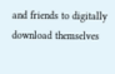and friends to digitally download themselves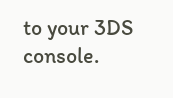to your 3DS console.